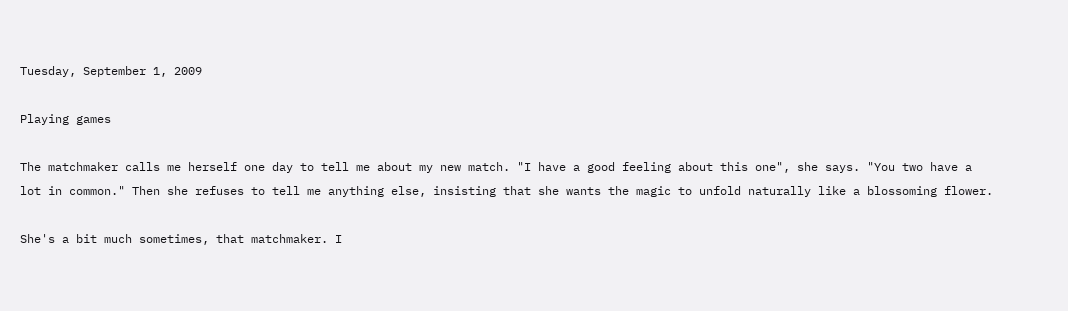Tuesday, September 1, 2009

Playing games

The matchmaker calls me herself one day to tell me about my new match. "I have a good feeling about this one", she says. "You two have a lot in common." Then she refuses to tell me anything else, insisting that she wants the magic to unfold naturally like a blossoming flower.

She's a bit much sometimes, that matchmaker. I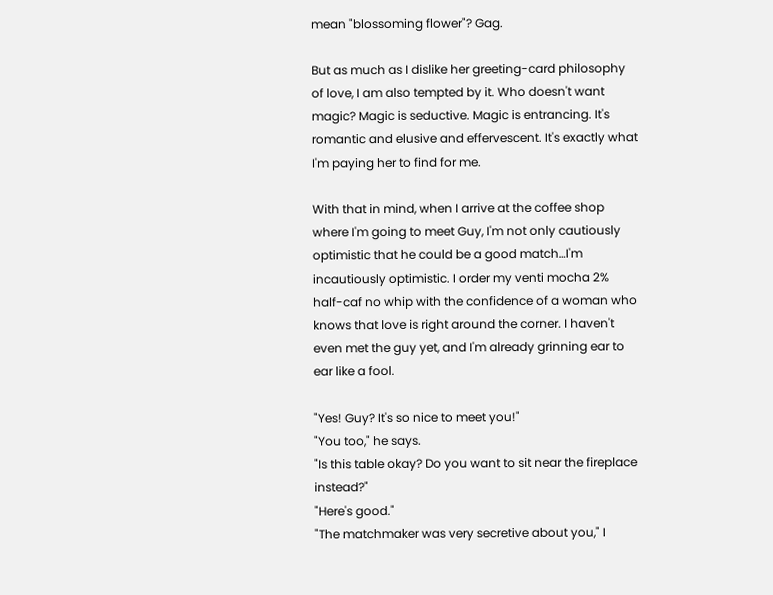mean "blossoming flower"? Gag.

But as much as I dislike her greeting-card philosophy of love, I am also tempted by it. Who doesn't want magic? Magic is seductive. Magic is entrancing. It's romantic and elusive and effervescent. It's exactly what I'm paying her to find for me.

With that in mind, when I arrive at the coffee shop where I'm going to meet Guy, I'm not only cautiously optimistic that he could be a good match…I'm incautiously optimistic. I order my venti mocha 2% half-caf no whip with the confidence of a woman who knows that love is right around the corner. I haven't even met the guy yet, and I'm already grinning ear to ear like a fool.

"Yes! Guy? It's so nice to meet you!"
"You too," he says.
"Is this table okay? Do you want to sit near the fireplace instead?"
"Here's good."
"The matchmaker was very secretive about you," I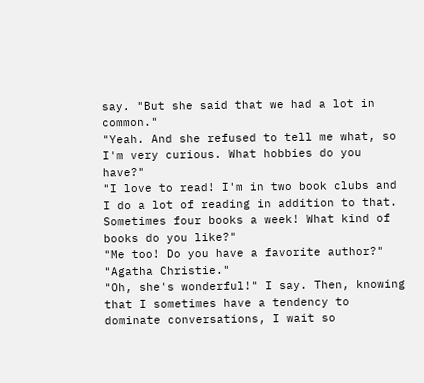say. "But she said that we had a lot in common."
"Yeah. And she refused to tell me what, so I'm very curious. What hobbies do you have?"
"I love to read! I'm in two book clubs and I do a lot of reading in addition to that. Sometimes four books a week! What kind of books do you like?"
"Me too! Do you have a favorite author?"
"Agatha Christie."
"Oh, she's wonderful!" I say. Then, knowing that I sometimes have a tendency to dominate conversations, I wait so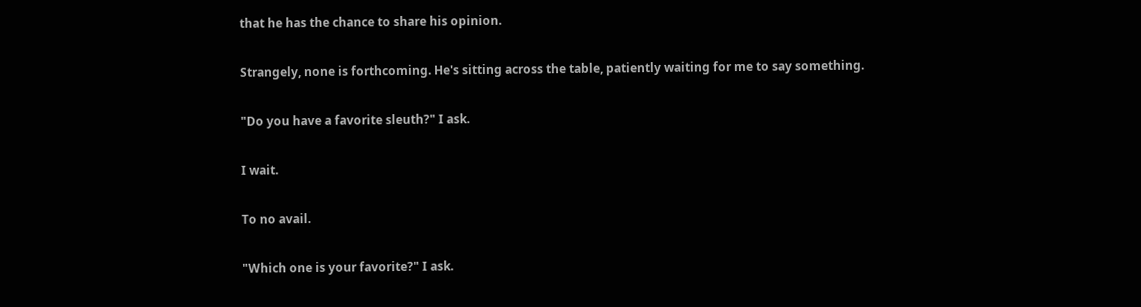that he has the chance to share his opinion.

Strangely, none is forthcoming. He's sitting across the table, patiently waiting for me to say something.

"Do you have a favorite sleuth?" I ask.

I wait.

To no avail.

"Which one is your favorite?" I ask.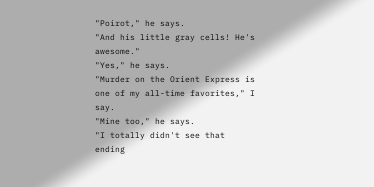"Poirot," he says.
"And his little gray cells! He's awesome."
"Yes," he says.
"Murder on the Orient Express is one of my all-time favorites," I say.
"Mine too," he says.
"I totally didn't see that ending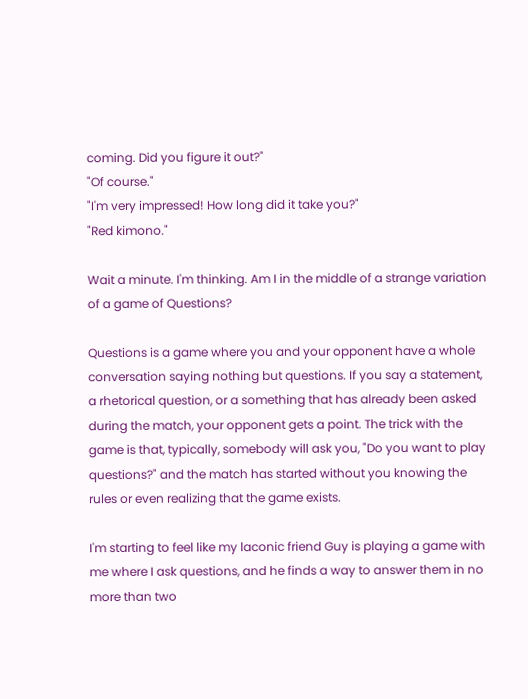coming. Did you figure it out?"
"Of course."
"I'm very impressed! How long did it take you?"
"Red kimono."

Wait a minute. I'm thinking. Am I in the middle of a strange variation of a game of Questions?

Questions is a game where you and your opponent have a whole conversation saying nothing but questions. If you say a statement, a rhetorical question, or a something that has already been asked during the match, your opponent gets a point. The trick with the game is that, typically, somebody will ask you, "Do you want to play questions?" and the match has started without you knowing the rules or even realizing that the game exists.

I'm starting to feel like my laconic friend Guy is playing a game with me where I ask questions, and he finds a way to answer them in no more than two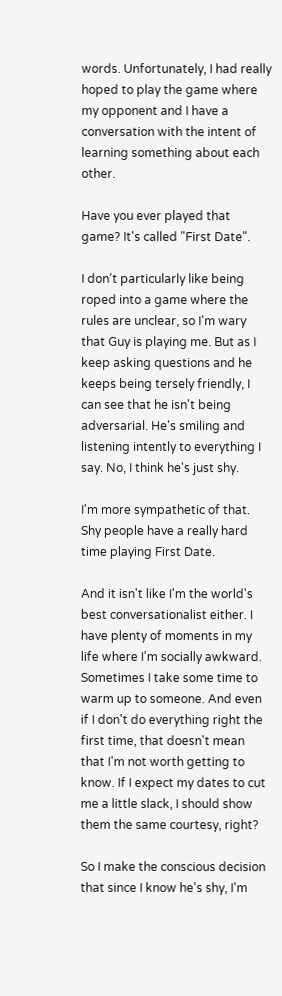words. Unfortunately, I had really hoped to play the game where my opponent and I have a conversation with the intent of learning something about each other.

Have you ever played that game? It's called "First Date".

I don't particularly like being roped into a game where the rules are unclear, so I'm wary that Guy is playing me. But as I keep asking questions and he keeps being tersely friendly, I can see that he isn't being adversarial. He's smiling and listening intently to everything I say. No, I think he's just shy.

I'm more sympathetic of that. Shy people have a really hard time playing First Date.

And it isn't like I'm the world's best conversationalist either. I have plenty of moments in my life where I'm socially awkward. Sometimes I take some time to warm up to someone. And even if I don't do everything right the first time, that doesn't mean that I'm not worth getting to know. If I expect my dates to cut me a little slack, I should show them the same courtesy, right?

So I make the conscious decision that since I know he's shy, I'm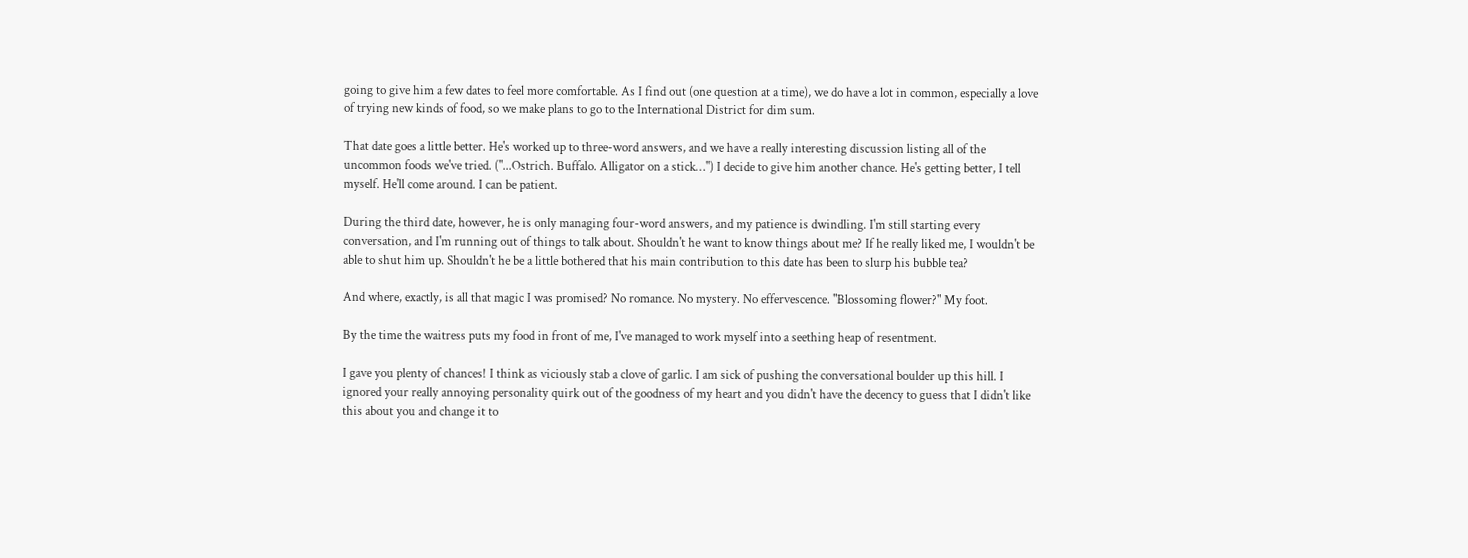going to give him a few dates to feel more comfortable. As I find out (one question at a time), we do have a lot in common, especially a love of trying new kinds of food, so we make plans to go to the International District for dim sum.

That date goes a little better. He's worked up to three-word answers, and we have a really interesting discussion listing all of the uncommon foods we've tried. ("...Ostrich. Buffalo. Alligator on a stick…") I decide to give him another chance. He's getting better, I tell myself. He'll come around. I can be patient.

During the third date, however, he is only managing four-word answers, and my patience is dwindling. I'm still starting every conversation, and I'm running out of things to talk about. Shouldn't he want to know things about me? If he really liked me, I wouldn't be able to shut him up. Shouldn't he be a little bothered that his main contribution to this date has been to slurp his bubble tea?

And where, exactly, is all that magic I was promised? No romance. No mystery. No effervescence. "Blossoming flower?" My foot.

By the time the waitress puts my food in front of me, I've managed to work myself into a seething heap of resentment.

I gave you plenty of chances! I think as viciously stab a clove of garlic. I am sick of pushing the conversational boulder up this hill. I ignored your really annoying personality quirk out of the goodness of my heart and you didn't have the decency to guess that I didn't like this about you and change it to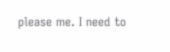please me. I need to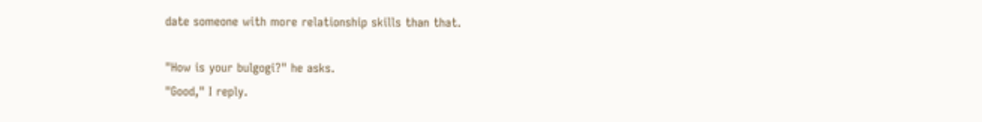date someone with more relationship skills than that.

"How is your bulgogi?" he asks.
"Good," I reply.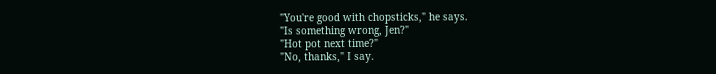"You're good with chopsticks," he says.
"Is something wrong, Jen?"
"Hot pot next time?"
"No, thanks," I say.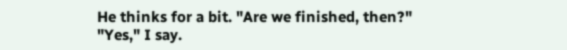He thinks for a bit. "Are we finished, then?"
"Yes," I say.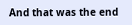And that was the end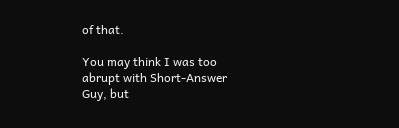of that.

You may think I was too abrupt with Short-Answer Guy, but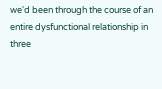we'd been through the course of an entire dysfunctional relationship in three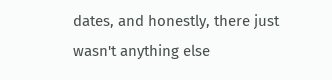dates, and honestly, there just wasn't anything else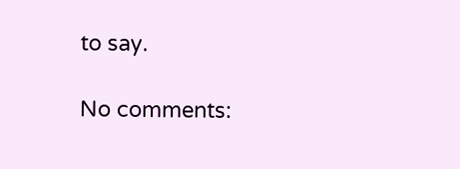to say.

No comments: